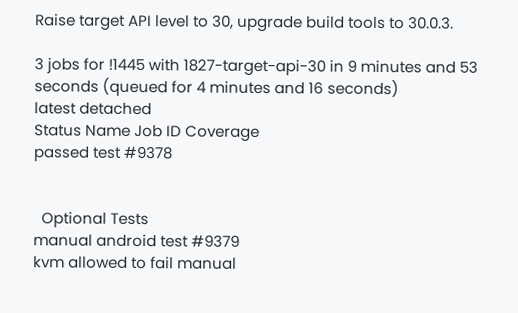Raise target API level to 30, upgrade build tools to 30.0.3.

3 jobs for !1445 with 1827-target-api-30 in 9 minutes and 53 seconds (queued for 4 minutes and 16 seconds)
latest detached
Status Name Job ID Coverage
passed test #9378


  Optional Tests
manual android test #9379
kvm allowed to fail manual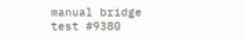manual bridge test #9380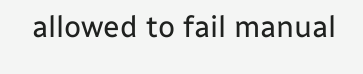allowed to fail manual